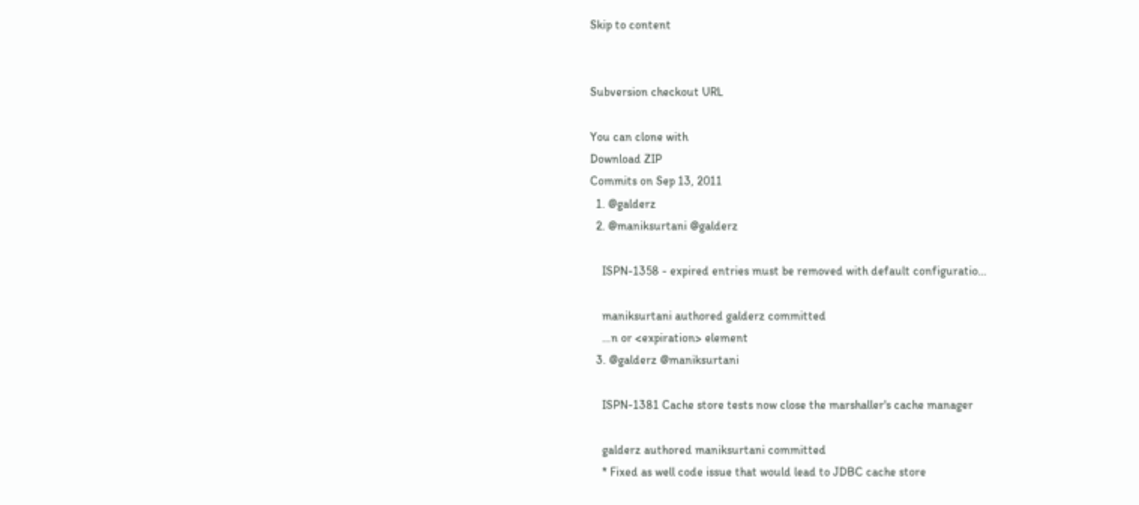Skip to content


Subversion checkout URL

You can clone with
Download ZIP
Commits on Sep 13, 2011
  1. @galderz
  2. @maniksurtani @galderz

    ISPN-1358 - expired entries must be removed with default configuratio…

    maniksurtani authored galderz committed
    …n or <expiration> element
  3. @galderz @maniksurtani

    ISPN-1381 Cache store tests now close the marshaller's cache manager

    galderz authored maniksurtani committed
    * Fixed as well code issue that would lead to JDBC cache store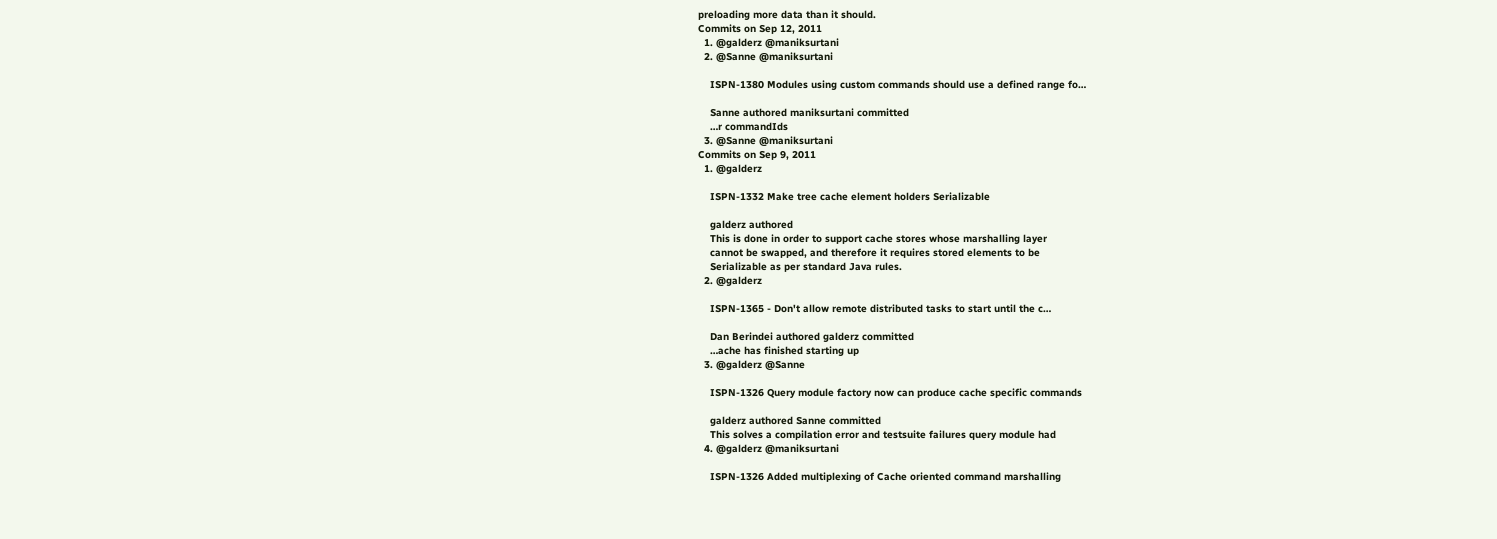preloading more data than it should.
Commits on Sep 12, 2011
  1. @galderz @maniksurtani
  2. @Sanne @maniksurtani

    ISPN-1380 Modules using custom commands should use a defined range fo…

    Sanne authored maniksurtani committed
    …r commandIds
  3. @Sanne @maniksurtani
Commits on Sep 9, 2011
  1. @galderz

    ISPN-1332 Make tree cache element holders Serializable

    galderz authored
    This is done in order to support cache stores whose marshalling layer
    cannot be swapped, and therefore it requires stored elements to be
    Serializable as per standard Java rules.
  2. @galderz

    ISPN-1365 - Don't allow remote distributed tasks to start until the c…

    Dan Berindei authored galderz committed
    …ache has finished starting up
  3. @galderz @Sanne

    ISPN-1326 Query module factory now can produce cache specific commands

    galderz authored Sanne committed
    This solves a compilation error and testsuite failures query module had
  4. @galderz @maniksurtani

    ISPN-1326 Added multiplexing of Cache oriented command marshalling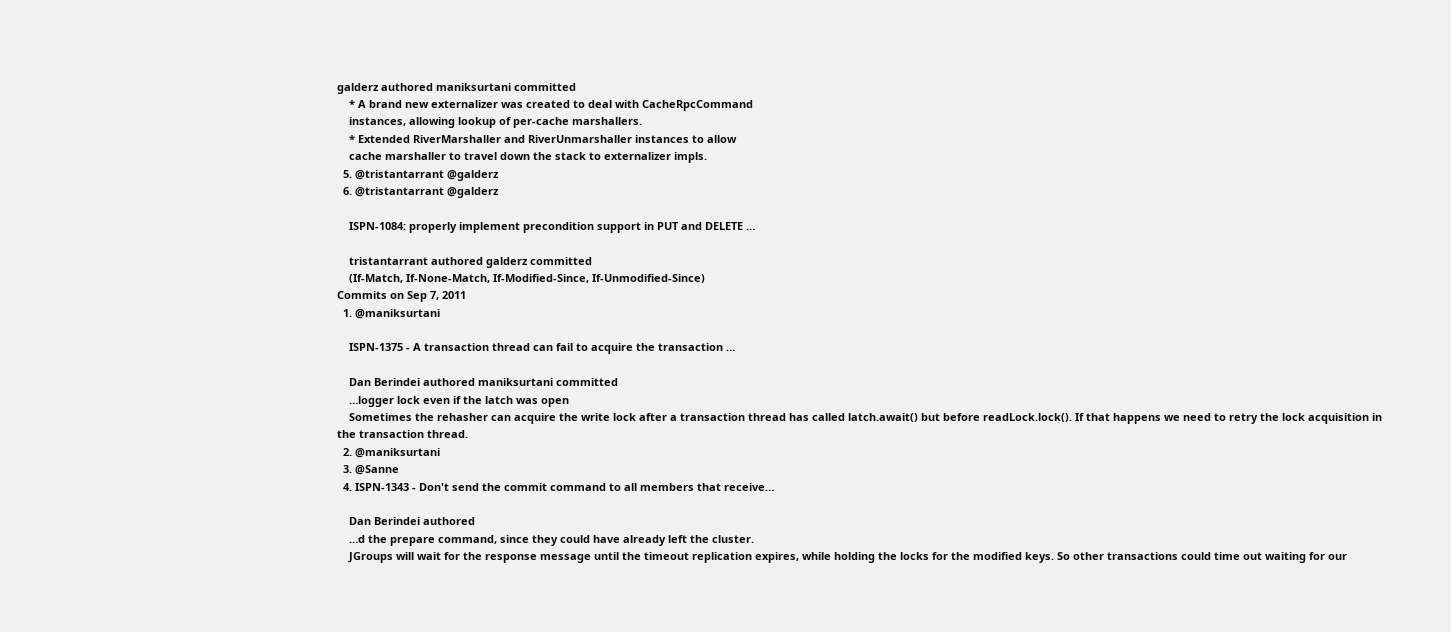galderz authored maniksurtani committed
    * A brand new externalizer was created to deal with CacheRpcCommand
    instances, allowing lookup of per-cache marshallers.
    * Extended RiverMarshaller and RiverUnmarshaller instances to allow
    cache marshaller to travel down the stack to externalizer impls.
  5. @tristantarrant @galderz
  6. @tristantarrant @galderz

    ISPN-1084: properly implement precondition support in PUT and DELETE …

    tristantarrant authored galderz committed
    (If-Match, If-None-Match, If-Modified-Since, If-Unmodified-Since)
Commits on Sep 7, 2011
  1. @maniksurtani

    ISPN-1375 - A transaction thread can fail to acquire the transaction …

    Dan Berindei authored maniksurtani committed
    …logger lock even if the latch was open
    Sometimes the rehasher can acquire the write lock after a transaction thread has called latch.await() but before readLock.lock(). If that happens we need to retry the lock acquisition in the transaction thread.
  2. @maniksurtani
  3. @Sanne
  4. ISPN-1343 - Don't send the commit command to all members that receive…

    Dan Berindei authored
    …d the prepare command, since they could have already left the cluster.
    JGroups will wait for the response message until the timeout replication expires, while holding the locks for the modified keys. So other transactions could time out waiting for our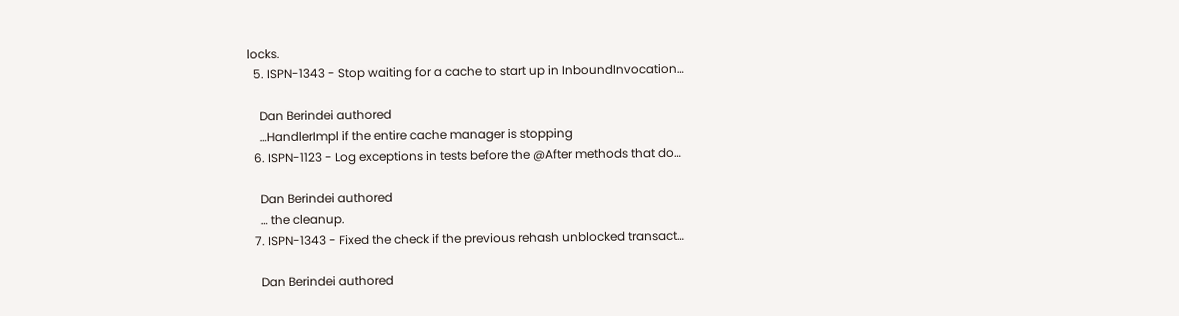locks.
  5. ISPN-1343 - Stop waiting for a cache to start up in InboundInvocation…

    Dan Berindei authored
    …HandlerImpl if the entire cache manager is stopping
  6. ISPN-1123 - Log exceptions in tests before the @After methods that do…

    Dan Berindei authored
    … the cleanup.
  7. ISPN-1343 - Fixed the check if the previous rehash unblocked transact…

    Dan Berindei authored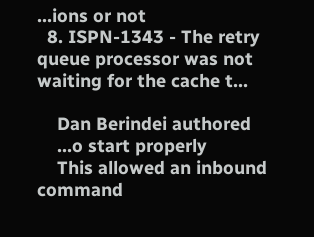…ions or not
  8. ISPN-1343 - The retry queue processor was not waiting for the cache t…

    Dan Berindei authored
    …o start properly
    This allowed an inbound command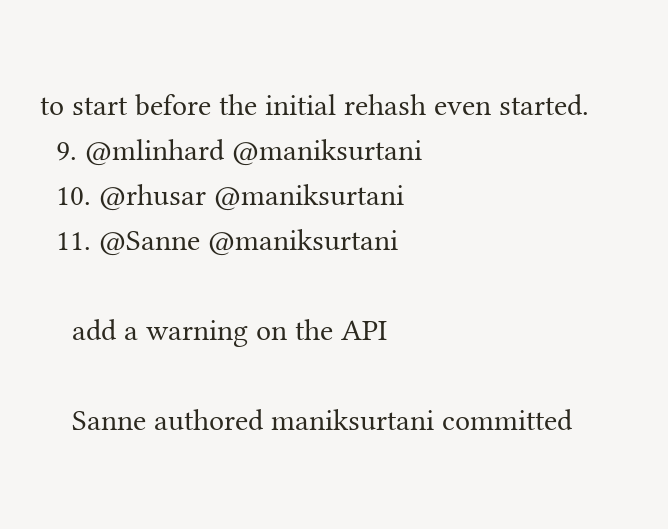to start before the initial rehash even started.
  9. @mlinhard @maniksurtani
  10. @rhusar @maniksurtani
  11. @Sanne @maniksurtani

    add a warning on the API

    Sanne authored maniksurtani committed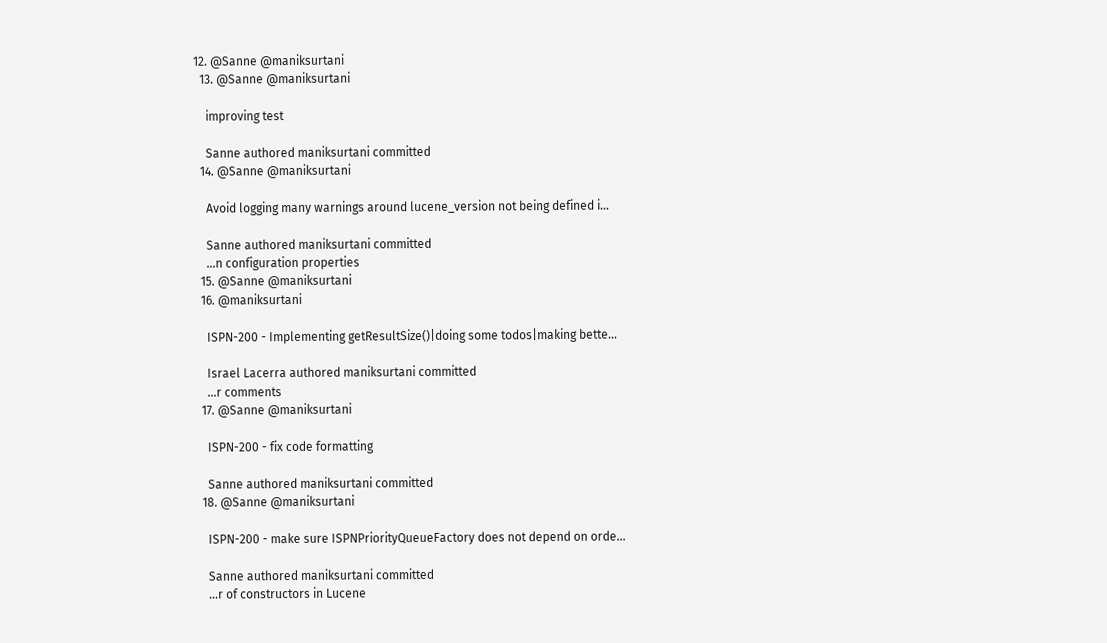12. @Sanne @maniksurtani
  13. @Sanne @maniksurtani

    improving test

    Sanne authored maniksurtani committed
  14. @Sanne @maniksurtani

    Avoid logging many warnings around lucene_version not being defined i…

    Sanne authored maniksurtani committed
    …n configuration properties
  15. @Sanne @maniksurtani
  16. @maniksurtani

    ISPN-200 - Implementing getResultSize()|doing some todos|making bette…

    Israel Lacerra authored maniksurtani committed
    …r comments
  17. @Sanne @maniksurtani

    ISPN-200 - fix code formatting

    Sanne authored maniksurtani committed
  18. @Sanne @maniksurtani

    ISPN-200 - make sure ISPNPriorityQueueFactory does not depend on orde…

    Sanne authored maniksurtani committed
    …r of constructors in Lucene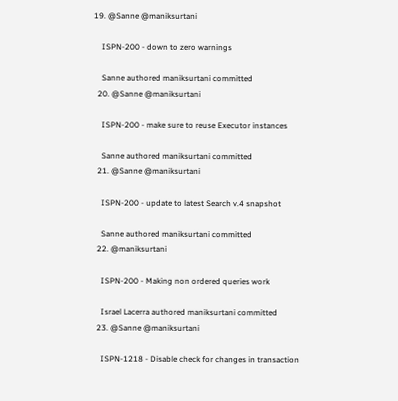19. @Sanne @maniksurtani

    ISPN-200 - down to zero warnings

    Sanne authored maniksurtani committed
  20. @Sanne @maniksurtani

    ISPN-200 - make sure to reuse Executor instances

    Sanne authored maniksurtani committed
  21. @Sanne @maniksurtani

    ISPN-200 - update to latest Search v.4 snapshot

    Sanne authored maniksurtani committed
  22. @maniksurtani

    ISPN-200 - Making non ordered queries work

    Israel Lacerra authored maniksurtani committed
  23. @Sanne @maniksurtani

    ISPN-1218 - Disable check for changes in transaction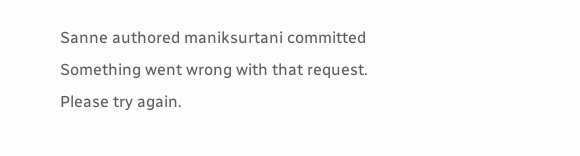Sanne authored maniksurtani committed
Something went wrong with that request. Please try again.